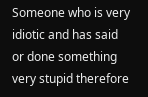Someone who is very idiotic and has said or done something very stupid therefore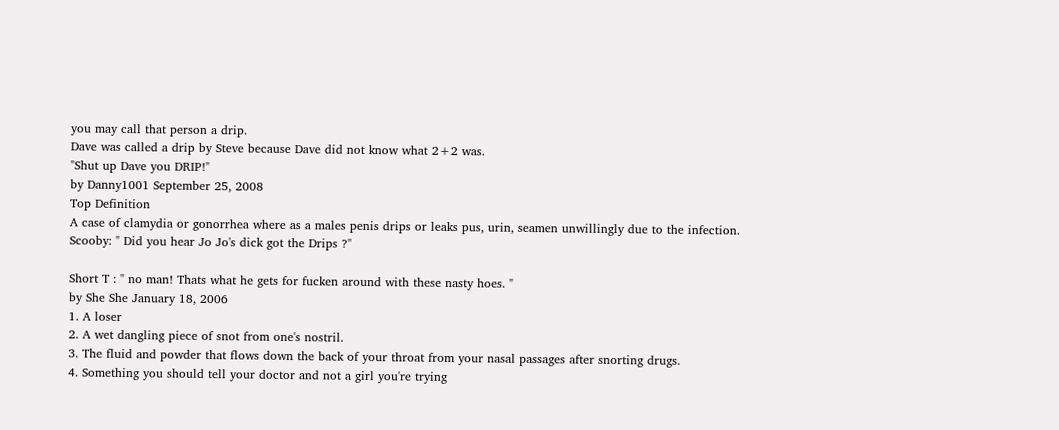you may call that person a drip.
Dave was called a drip by Steve because Dave did not know what 2+2 was.
"Shut up Dave you DRIP!"
by Danny1001 September 25, 2008
Top Definition
A case of clamydia or gonorrhea where as a males penis drips or leaks pus, urin, seamen unwillingly due to the infection.
Scooby: " Did you hear Jo Jo's dick got the Drips ?"

Short T : " no man! Thats what he gets for fucken around with these nasty hoes. "
by She She January 18, 2006
1. A loser
2. A wet dangling piece of snot from one's nostril.
3. The fluid and powder that flows down the back of your throat from your nasal passages after snorting drugs.
4. Something you should tell your doctor and not a girl you're trying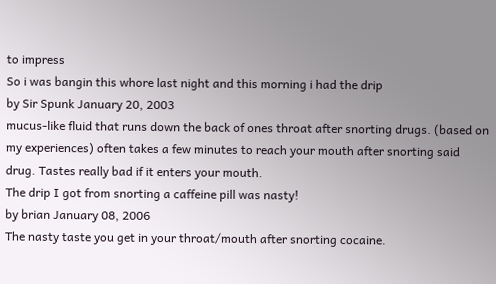to impress
So i was bangin this whore last night and this morning i had the drip
by Sir Spunk January 20, 2003
mucus-like fluid that runs down the back of ones throat after snorting drugs. (based on my experiences) often takes a few minutes to reach your mouth after snorting said drug. Tastes really bad if it enters your mouth.
The drip I got from snorting a caffeine pill was nasty!
by brian January 08, 2006
The nasty taste you get in your throat/mouth after snorting cocaine.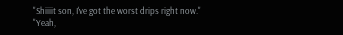"Shiiiit son, I've got the worst drips right now."
"Yeah,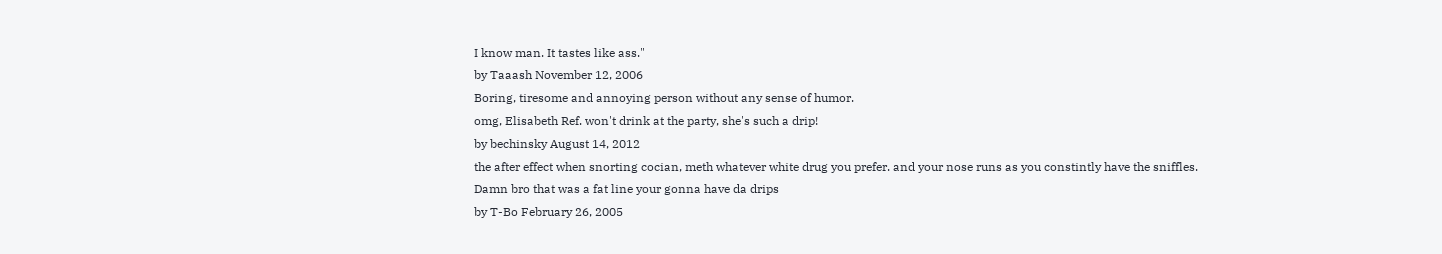I know man. It tastes like ass."
by Taaash November 12, 2006
Boring, tiresome and annoying person without any sense of humor.
omg, Elisabeth Ref. won't drink at the party, she's such a drip!
by bechinsky August 14, 2012
the after effect when snorting cocian, meth whatever white drug you prefer. and your nose runs as you constintly have the sniffles.
Damn bro that was a fat line your gonna have da drips
by T-Bo February 26, 2005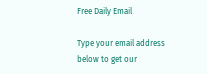Free Daily Email

Type your email address below to get our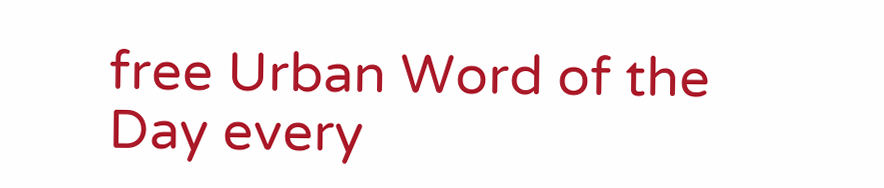free Urban Word of the Day every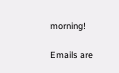morning!

Emails are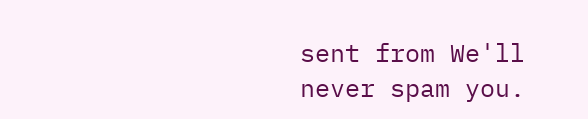sent from We'll never spam you.